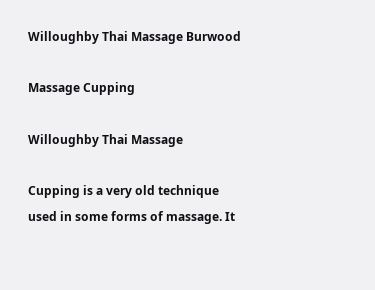Willoughby Thai Massage Burwood

Massage Cupping

Willoughby Thai Massage

Cupping is a very old technique used in some forms of massage. It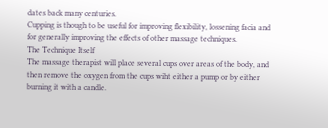dates back many centuries.
Cupping is though to be useful for improving flexibility, lossening facia and for generally improving the effects of other massage techniques.
The Technique Itself
The massage therapist will place several cups over areas of the body, and then remove the oxygen from the cups wiht either a pump or by either burning it with a candle.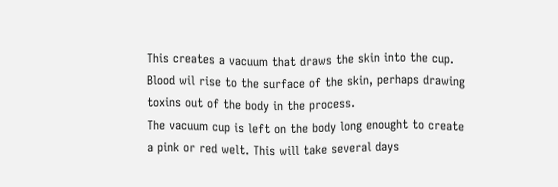This creates a vacuum that draws the skin into the cup. Blood wil rise to the surface of the skin, perhaps drawing toxins out of the body in the process.
The vacuum cup is left on the body long enought to create a pink or red welt. This will take several days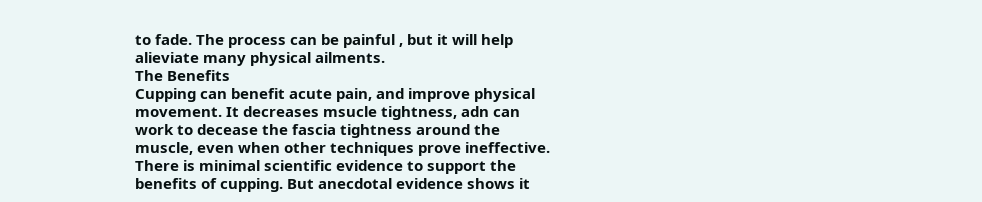to fade. The process can be painful , but it will help alieviate many physical ailments.
The Benefits
Cupping can benefit acute pain, and improve physical movement. It decreases msucle tightness, adn can work to decease the fascia tightness around the muscle, even when other techniques prove ineffective.
There is minimal scientific evidence to support the benefits of cupping. But anecdotal evidence shows it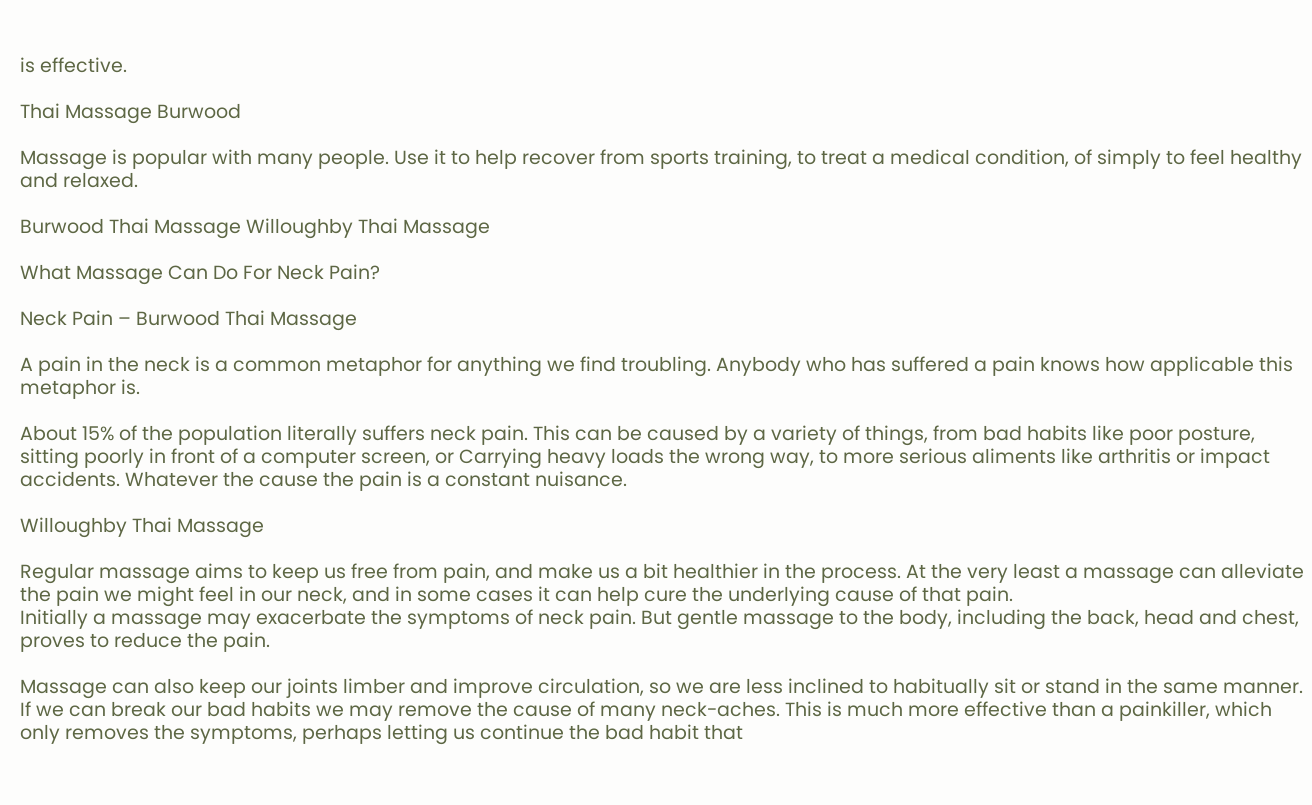is effective.

Thai Massage Burwood

Massage is popular with many people. Use it to help recover from sports training, to treat a medical condition, of simply to feel healthy and relaxed.

Burwood Thai Massage Willoughby Thai Massage

What Massage Can Do For Neck Pain?

Neck Pain – Burwood Thai Massage

A pain in the neck is a common metaphor for anything we find troubling. Anybody who has suffered a pain knows how applicable this metaphor is.

About 15% of the population literally suffers neck pain. This can be caused by a variety of things, from bad habits like poor posture, sitting poorly in front of a computer screen, or Carrying heavy loads the wrong way, to more serious aliments like arthritis or impact accidents. Whatever the cause the pain is a constant nuisance.

Willoughby Thai Massage

Regular massage aims to keep us free from pain, and make us a bit healthier in the process. At the very least a massage can alleviate the pain we might feel in our neck, and in some cases it can help cure the underlying cause of that pain.
Initially a massage may exacerbate the symptoms of neck pain. But gentle massage to the body, including the back, head and chest, proves to reduce the pain.

Massage can also keep our joints limber and improve circulation, so we are less inclined to habitually sit or stand in the same manner. If we can break our bad habits we may remove the cause of many neck-aches. This is much more effective than a painkiller, which only removes the symptoms, perhaps letting us continue the bad habit that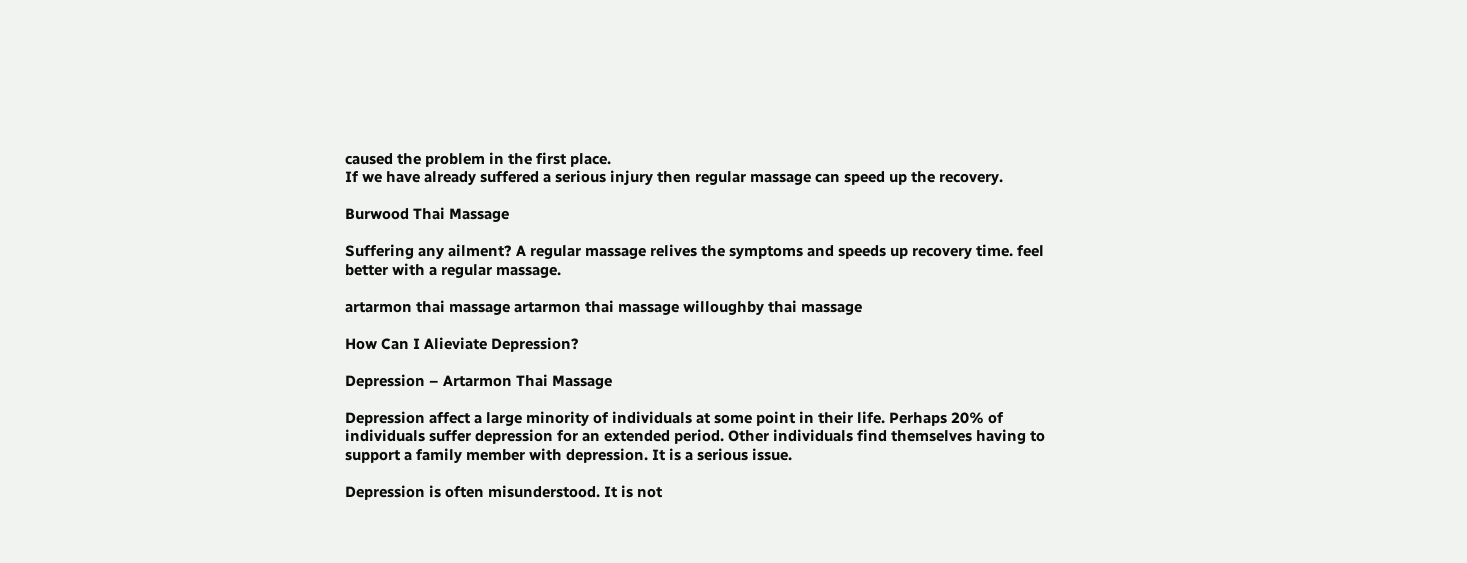caused the problem in the first place.
If we have already suffered a serious injury then regular massage can speed up the recovery.

Burwood Thai Massage

Suffering any ailment? A regular massage relives the symptoms and speeds up recovery time. feel better with a regular massage.

artarmon thai massage artarmon thai massage willoughby thai massage

How Can I Alieviate Depression?

Depression – Artarmon Thai Massage

Depression affect a large minority of individuals at some point in their life. Perhaps 20% of individuals suffer depression for an extended period. Other individuals find themselves having to support a family member with depression. It is a serious issue.

Depression is often misunderstood. It is not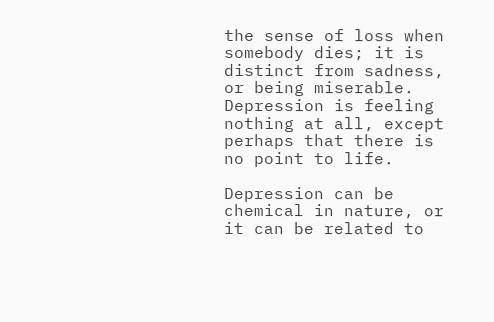the sense of loss when somebody dies; it is distinct from sadness, or being miserable. Depression is feeling nothing at all, except perhaps that there is no point to life.

Depression can be chemical in nature, or it can be related to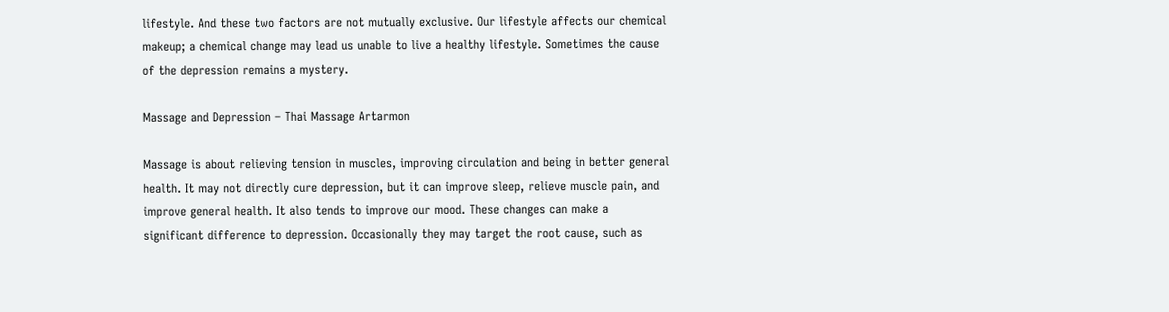lifestyle. And these two factors are not mutually exclusive. Our lifestyle affects our chemical makeup; a chemical change may lead us unable to live a healthy lifestyle. Sometimes the cause of the depression remains a mystery.

Massage and Depression – Thai Massage Artarmon

Massage is about relieving tension in muscles, improving circulation and being in better general health. It may not directly cure depression, but it can improve sleep, relieve muscle pain, and improve general health. It also tends to improve our mood. These changes can make a significant difference to depression. Occasionally they may target the root cause, such as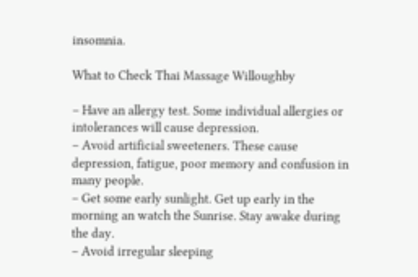insomnia.

What to Check Thai Massage Willoughby

– Have an allergy test. Some individual allergies or intolerances will cause depression.
– Avoid artificial sweeteners. These cause depression, fatigue, poor memory and confusion in many people.
– Get some early sunlight. Get up early in the morning an watch the Sunrise. Stay awake during the day.
– Avoid irregular sleeping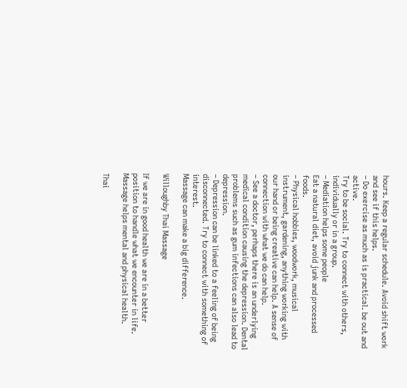hours. Keep a regular schedule. Avoid shift work and see if this helps.
– Do exercise as much as is practical. be out and active.
Try to be social. Try to connect with others, individually or in a group.
– Mediation helps some people
Eat a natural diet, avoid junk and processed foods.
– Physical hobbies, woodwork, musical instrument, gardening, anything working with our hand or being creative can help. A sense of connection with what we do can help.
– See a doctor, perhaps there is an underlying medical condition causing the depression. Dental problems such as gum infections can also lead to depression.
– Depression can be linked to a feeling of being disconnected. Try to connect with something of interest.
Massage can make a big difference.

Willoughby Thai Massage

If we are in good health we are in a better position to handle what we encounter in life. Massage helps mental and physical health.

Thai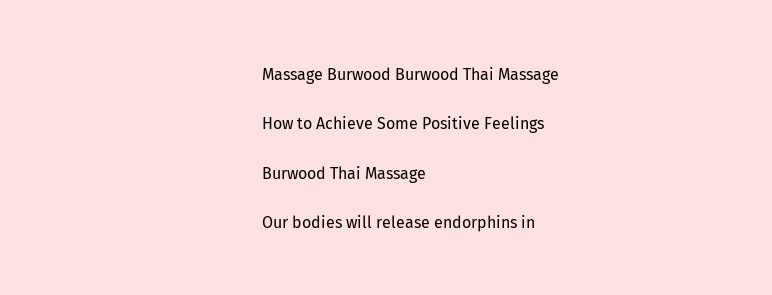Massage Burwood Burwood Thai Massage

How to Achieve Some Positive Feelings

Burwood Thai Massage

Our bodies will release endorphins in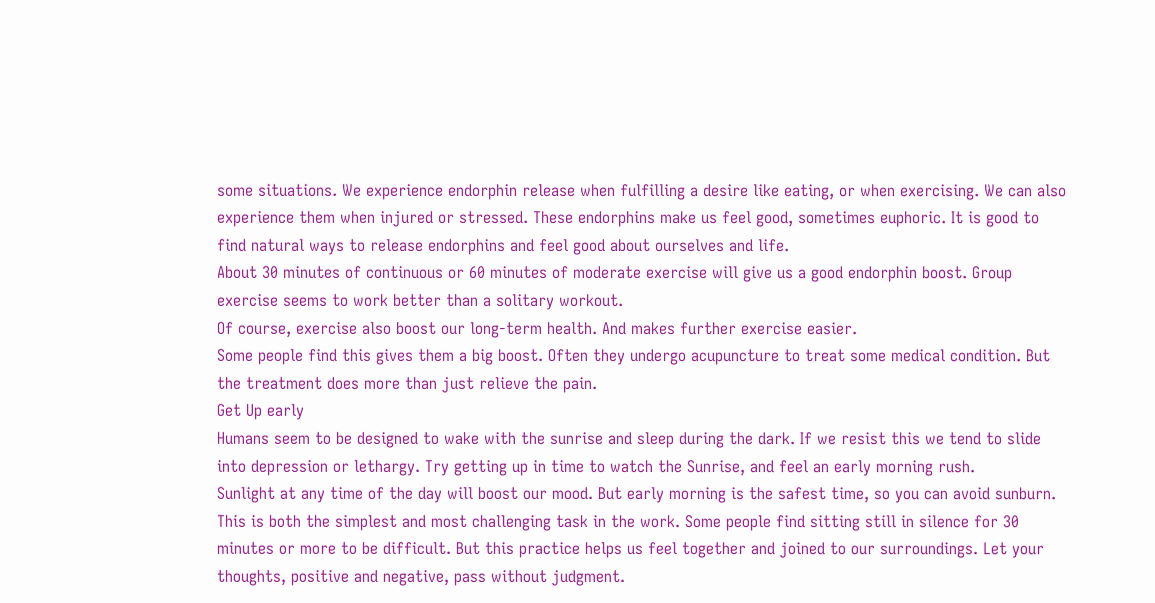some situations. We experience endorphin release when fulfilling a desire like eating, or when exercising. We can also experience them when injured or stressed. These endorphins make us feel good, sometimes euphoric. It is good to find natural ways to release endorphins and feel good about ourselves and life.
About 30 minutes of continuous or 60 minutes of moderate exercise will give us a good endorphin boost. Group exercise seems to work better than a solitary workout.
Of course, exercise also boost our long-term health. And makes further exercise easier.
Some people find this gives them a big boost. Often they undergo acupuncture to treat some medical condition. But the treatment does more than just relieve the pain.
Get Up early
Humans seem to be designed to wake with the sunrise and sleep during the dark. If we resist this we tend to slide into depression or lethargy. Try getting up in time to watch the Sunrise, and feel an early morning rush.
Sunlight at any time of the day will boost our mood. But early morning is the safest time, so you can avoid sunburn.
This is both the simplest and most challenging task in the work. Some people find sitting still in silence for 30 minutes or more to be difficult. But this practice helps us feel together and joined to our surroundings. Let your thoughts, positive and negative, pass without judgment.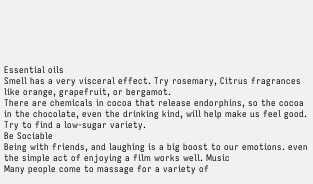Essential oils
Smell has a very visceral effect. Try rosemary, Citrus fragrances like orange, grapefruit, or bergamot.
There are chemicals in cocoa that release endorphins, so the cocoa in the chocolate, even the drinking kind, will help make us feel good. Try to find a low-sugar variety.
Be Sociable
Being with friends, and laughing is a big boost to our emotions. even the simple act of enjoying a film works well. Music
Many people come to massage for a variety of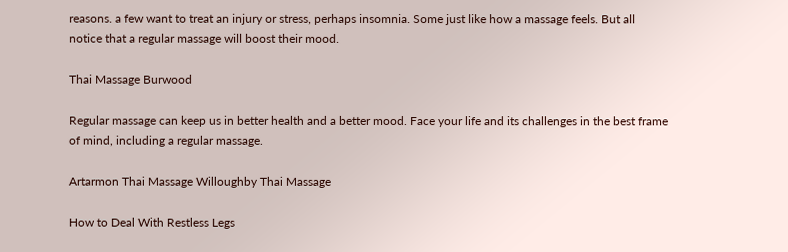reasons. a few want to treat an injury or stress, perhaps insomnia. Some just like how a massage feels. But all notice that a regular massage will boost their mood.

Thai Massage Burwood

Regular massage can keep us in better health and a better mood. Face your life and its challenges in the best frame of mind, including a regular massage.

Artarmon Thai Massage Willoughby Thai Massage

How to Deal With Restless Legs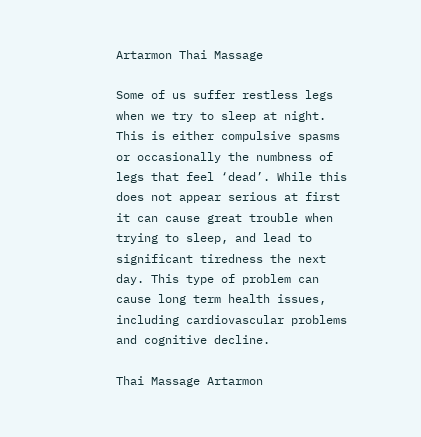Artarmon Thai Massage

Some of us suffer restless legs when we try to sleep at night. This is either compulsive spasms or occasionally the numbness of legs that feel ‘dead’. While this does not appear serious at first it can cause great trouble when trying to sleep, and lead to significant tiredness the next day. This type of problem can cause long term health issues, including cardiovascular problems and cognitive decline.

Thai Massage Artarmon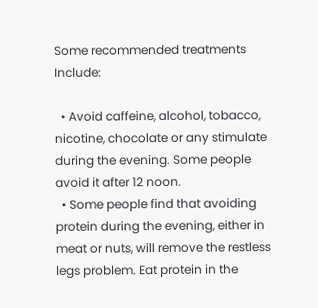Some recommended treatments Include:

  • Avoid caffeine, alcohol, tobacco, nicotine, chocolate or any stimulate during the evening. Some people avoid it after 12 noon.
  • Some people find that avoiding protein during the evening, either in meat or nuts, will remove the restless legs problem. Eat protein in the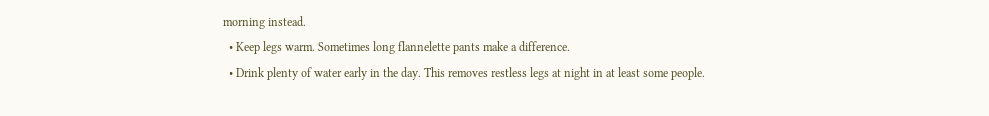morning instead.
  • Keep legs warm. Sometimes long flannelette pants make a difference.
  • Drink plenty of water early in the day. This removes restless legs at night in at least some people.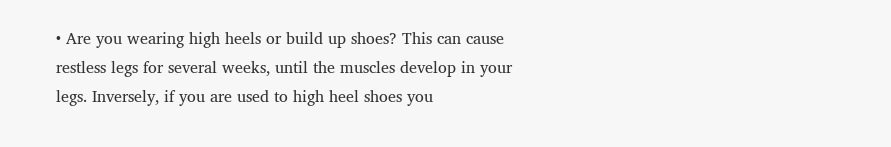• Are you wearing high heels or build up shoes? This can cause restless legs for several weeks, until the muscles develop in your legs. Inversely, if you are used to high heel shoes you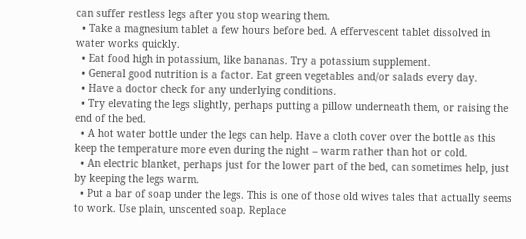can suffer restless legs after you stop wearing them.
  • Take a magnesium tablet a few hours before bed. A effervescent tablet dissolved in water works quickly.
  • Eat food high in potassium, like bananas. Try a potassium supplement.
  • General good nutrition is a factor. Eat green vegetables and/or salads every day.
  • Have a doctor check for any underlying conditions.
  • Try elevating the legs slightly, perhaps putting a pillow underneath them, or raising the end of the bed.
  • A hot water bottle under the legs can help. Have a cloth cover over the bottle as this keep the temperature more even during the night – warm rather than hot or cold.
  • An electric blanket, perhaps just for the lower part of the bed, can sometimes help, just by keeping the legs warm.
  • Put a bar of soap under the legs. This is one of those old wives tales that actually seems to work. Use plain, unscented soap. Replace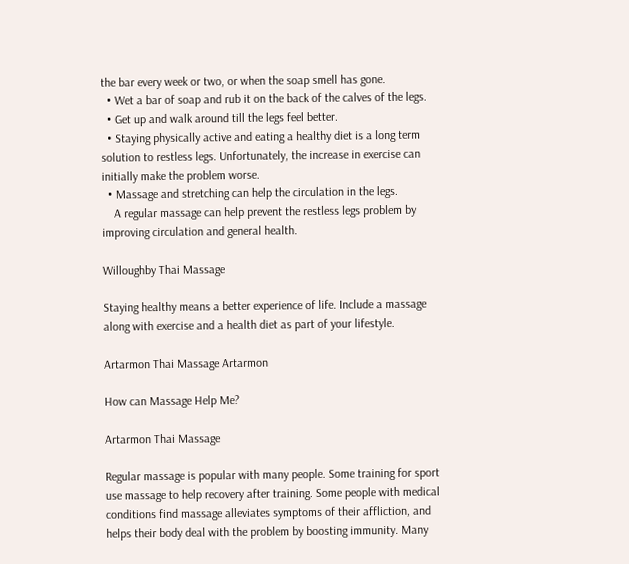the bar every week or two, or when the soap smell has gone.
  • Wet a bar of soap and rub it on the back of the calves of the legs.
  • Get up and walk around till the legs feel better.
  • Staying physically active and eating a healthy diet is a long term solution to restless legs. Unfortunately, the increase in exercise can initially make the problem worse.
  • Massage and stretching can help the circulation in the legs.
    A regular massage can help prevent the restless legs problem by improving circulation and general health.

Willoughby Thai Massage

Staying healthy means a better experience of life. Include a massage along with exercise and a health diet as part of your lifestyle.

Artarmon Thai Massage Artarmon

How can Massage Help Me?

Artarmon Thai Massage

Regular massage is popular with many people. Some training for sport use massage to help recovery after training. Some people with medical conditions find massage alleviates symptoms of their affliction, and helps their body deal with the problem by boosting immunity. Many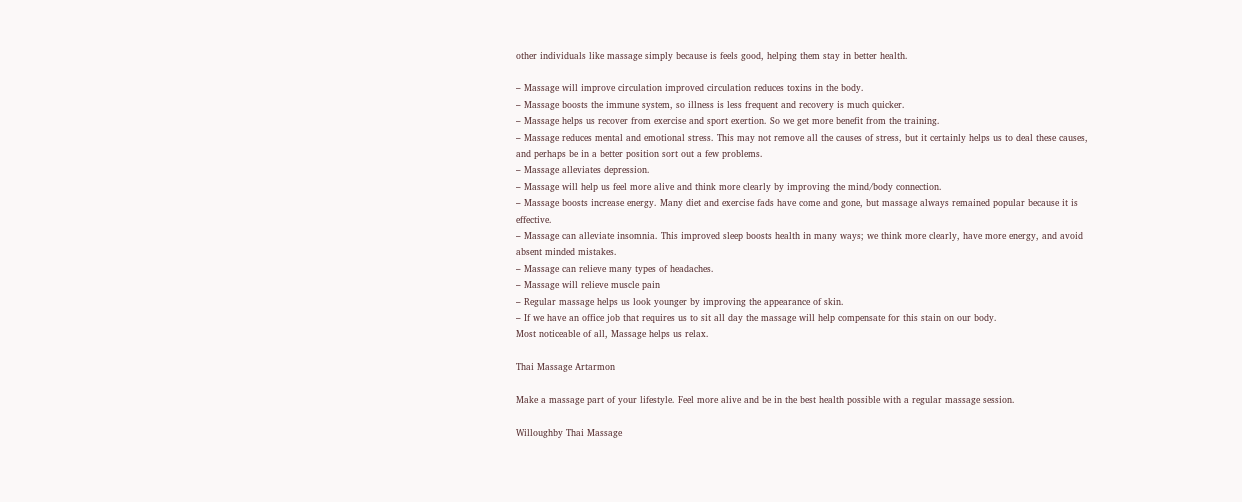other individuals like massage simply because is feels good, helping them stay in better health.

– Massage will improve circulation improved circulation reduces toxins in the body.
– Massage boosts the immune system, so illness is less frequent and recovery is much quicker.
– Massage helps us recover from exercise and sport exertion. So we get more benefit from the training.
– Massage reduces mental and emotional stress. This may not remove all the causes of stress, but it certainly helps us to deal these causes, and perhaps be in a better position sort out a few problems.
– Massage alleviates depression.
– Massage will help us feel more alive and think more clearly by improving the mind/body connection.
– Massage boosts increase energy. Many diet and exercise fads have come and gone, but massage always remained popular because it is effective.
– Massage can alleviate insomnia. This improved sleep boosts health in many ways; we think more clearly, have more energy, and avoid absent minded mistakes.
– Massage can relieve many types of headaches.
– Massage will relieve muscle pain
– Regular massage helps us look younger by improving the appearance of skin.
– If we have an office job that requires us to sit all day the massage will help compensate for this stain on our body.
Most noticeable of all, Massage helps us relax.

Thai Massage Artarmon

Make a massage part of your lifestyle. Feel more alive and be in the best health possible with a regular massage session.

Willoughby Thai Massage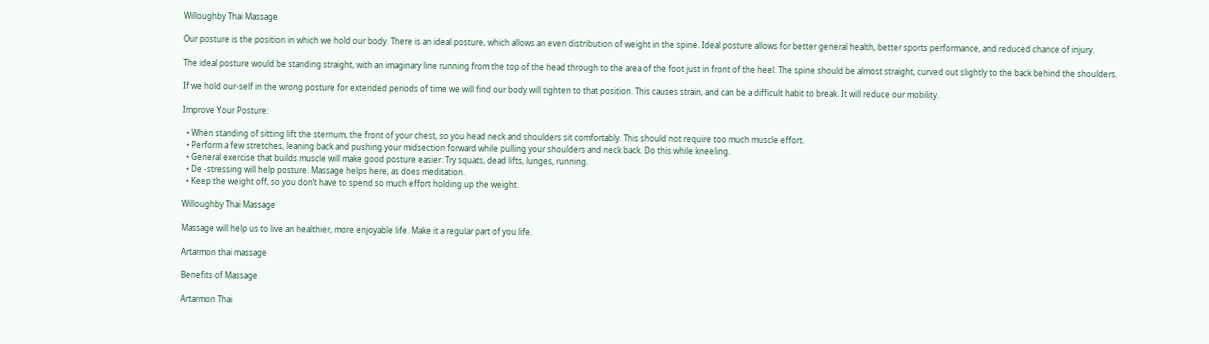Willoughby Thai Massage

Our posture is the position in which we hold our body. There is an ideal posture, which allows an even distribution of weight in the spine. Ideal posture allows for better general health, better sports performance, and reduced chance of injury.

The ideal posture would be standing straight, with an imaginary line running from the top of the head through to the area of the foot just in front of the heel. The spine should be almost straight, curved out slightly to the back behind the shoulders.

If we hold our-self in the wrong posture for extended periods of time we will find our body will tighten to that position. This causes strain, and can be a difficult habit to break. It will reduce our mobility.

Improve Your Posture:

  • When standing of sitting lift the sternum, the front of your chest, so you head neck and shoulders sit comfortably. This should not require too much muscle effort.
  • Perform a few stretches, leaning back and pushing your midsection forward while pulling your shoulders and neck back. Do this while kneeling.
  • General exercise that builds muscle will make good posture easier. Try squats, dead lifts, lunges, running.
  • De -stressing will help posture. Massage helps here, as does meditation.
  • Keep the weight off, so you don’t have to spend so much effort holding up the weight.

Willoughby Thai Massage

Massage will help us to live an healthier, more enjoyable life. Make it a regular part of you life.

Artarmon thai massage

Benefits of Massage

Artarmon Thai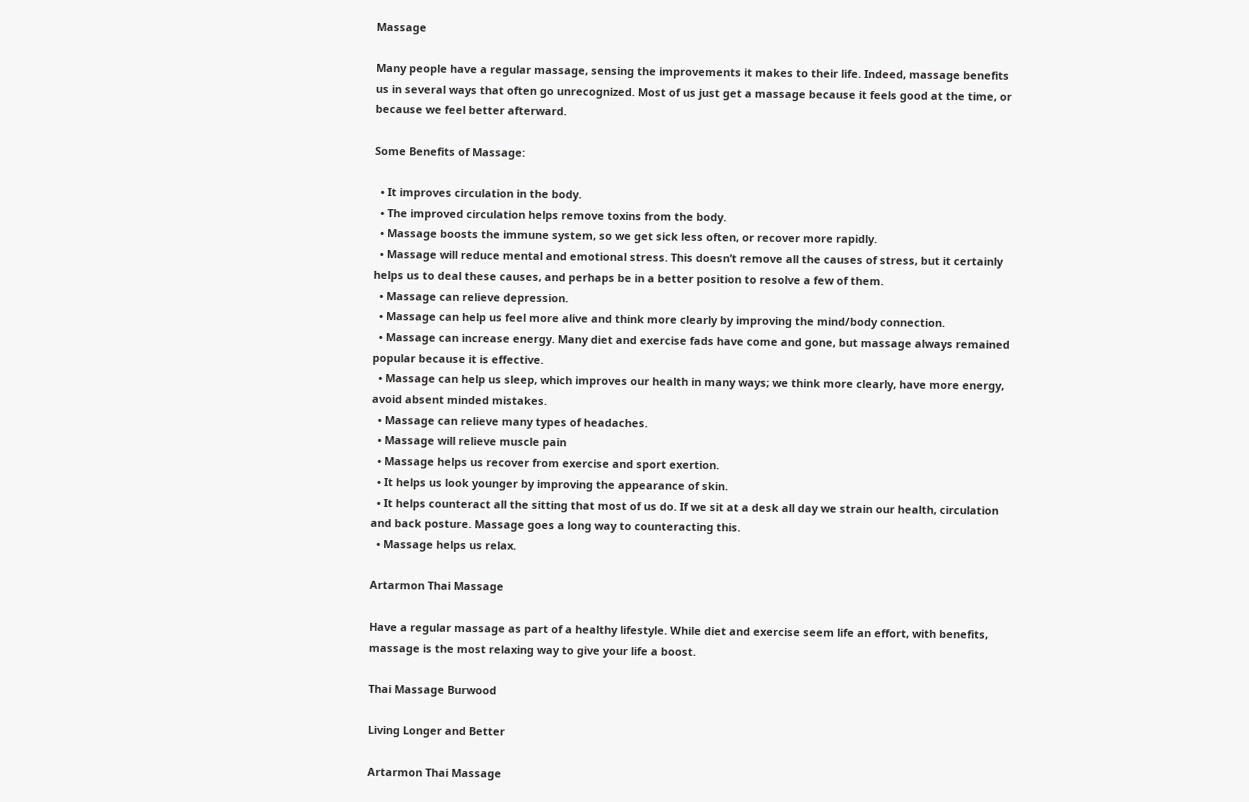Massage

Many people have a regular massage, sensing the improvements it makes to their life. Indeed, massage benefits us in several ways that often go unrecognized. Most of us just get a massage because it feels good at the time, or because we feel better afterward.

Some Benefits of Massage:

  • It improves circulation in the body.
  • The improved circulation helps remove toxins from the body.
  • Massage boosts the immune system, so we get sick less often, or recover more rapidly.
  • Massage will reduce mental and emotional stress. This doesn’t remove all the causes of stress, but it certainly helps us to deal these causes, and perhaps be in a better position to resolve a few of them.
  • Massage can relieve depression.
  • Massage can help us feel more alive and think more clearly by improving the mind/body connection.
  • Massage can increase energy. Many diet and exercise fads have come and gone, but massage always remained popular because it is effective.
  • Massage can help us sleep, which improves our health in many ways; we think more clearly, have more energy, avoid absent minded mistakes.
  • Massage can relieve many types of headaches.
  • Massage will relieve muscle pain
  • Massage helps us recover from exercise and sport exertion.
  • It helps us look younger by improving the appearance of skin.
  • It helps counteract all the sitting that most of us do. If we sit at a desk all day we strain our health, circulation and back posture. Massage goes a long way to counteracting this.
  • Massage helps us relax.

Artarmon Thai Massage

Have a regular massage as part of a healthy lifestyle. While diet and exercise seem life an effort, with benefits, massage is the most relaxing way to give your life a boost.

Thai Massage Burwood

Living Longer and Better

Artarmon Thai Massage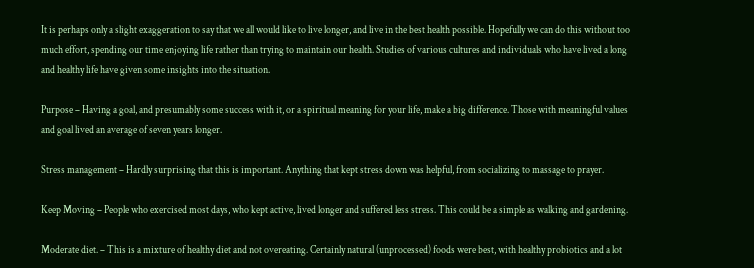It is perhaps only a slight exaggeration to say that we all would like to live longer, and live in the best health possible. Hopefully we can do this without too much effort, spending our time enjoying life rather than trying to maintain our health. Studies of various cultures and individuals who have lived a long and healthy life have given some insights into the situation.

Purpose – Having a goal, and presumably some success with it, or a spiritual meaning for your life, make a big difference. Those with meaningful values and goal lived an average of seven years longer.

Stress management – Hardly surprising that this is important. Anything that kept stress down was helpful, from socializing to massage to prayer.

Keep Moving – People who exercised most days, who kept active, lived longer and suffered less stress. This could be a simple as walking and gardening.

Moderate diet. – This is a mixture of healthy diet and not overeating. Certainly natural (unprocessed) foods were best, with healthy probiotics and a lot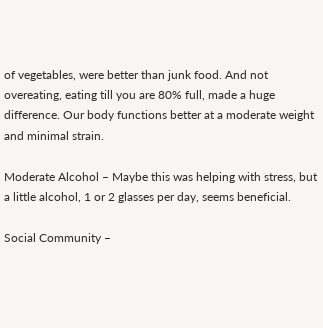of vegetables, were better than junk food. And not overeating, eating till you are 80% full, made a huge difference. Our body functions better at a moderate weight and minimal strain.

Moderate Alcohol – Maybe this was helping with stress, but a little alcohol, 1 or 2 glasses per day, seems beneficial.

Social Community –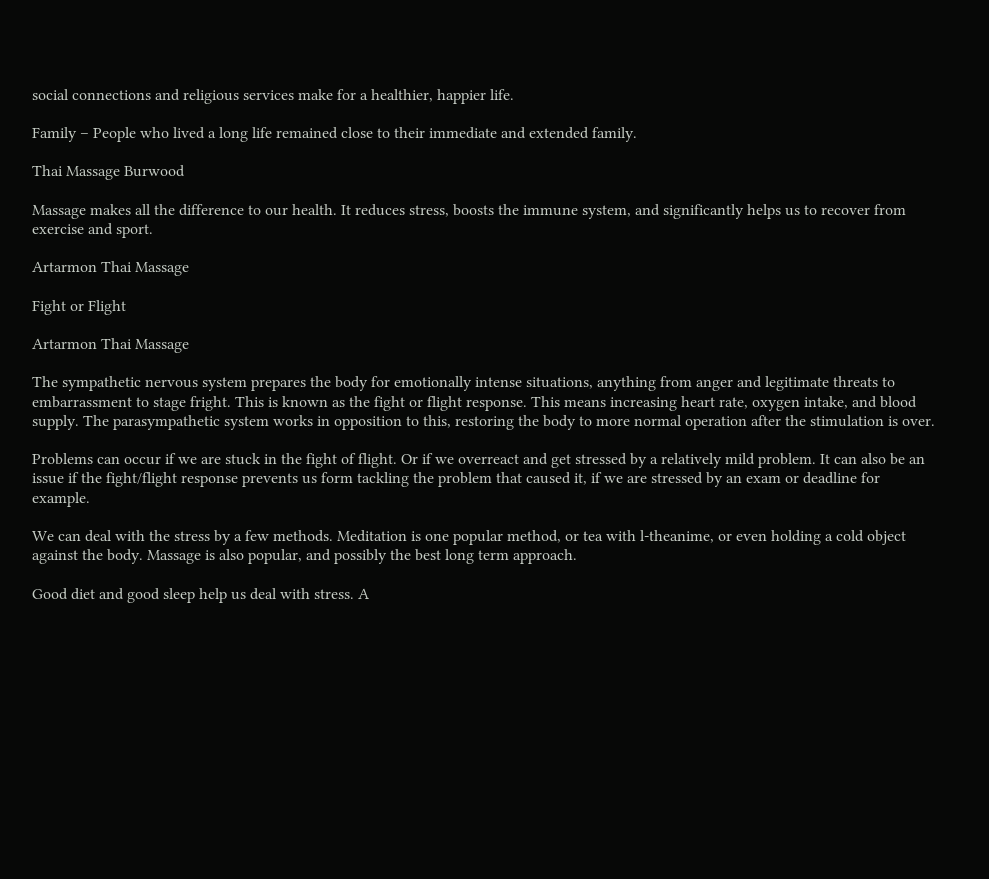social connections and religious services make for a healthier, happier life.

Family – People who lived a long life remained close to their immediate and extended family.

Thai Massage Burwood

Massage makes all the difference to our health. It reduces stress, boosts the immune system, and significantly helps us to recover from exercise and sport.

Artarmon Thai Massage

Fight or Flight

Artarmon Thai Massage

The sympathetic nervous system prepares the body for emotionally intense situations, anything from anger and legitimate threats to embarrassment to stage fright. This is known as the fight or flight response. This means increasing heart rate, oxygen intake, and blood supply. The parasympathetic system works in opposition to this, restoring the body to more normal operation after the stimulation is over.

Problems can occur if we are stuck in the fight of flight. Or if we overreact and get stressed by a relatively mild problem. It can also be an issue if the fight/flight response prevents us form tackling the problem that caused it, if we are stressed by an exam or deadline for example.

We can deal with the stress by a few methods. Meditation is one popular method, or tea with l-theanime, or even holding a cold object against the body. Massage is also popular, and possibly the best long term approach.

Good diet and good sleep help us deal with stress. A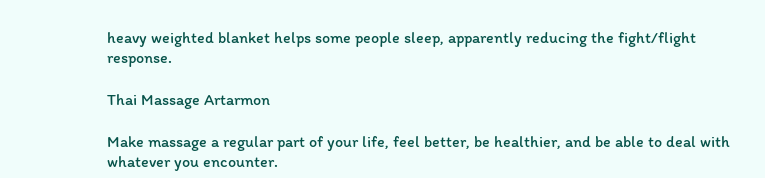heavy weighted blanket helps some people sleep, apparently reducing the fight/flight response.

Thai Massage Artarmon

Make massage a regular part of your life, feel better, be healthier, and be able to deal with whatever you encounter.